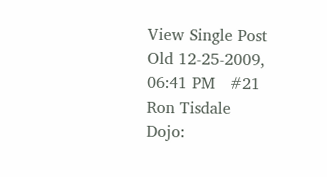View Single Post
Old 12-25-2009, 06:41 PM   #21
Ron Tisdale
Dojo: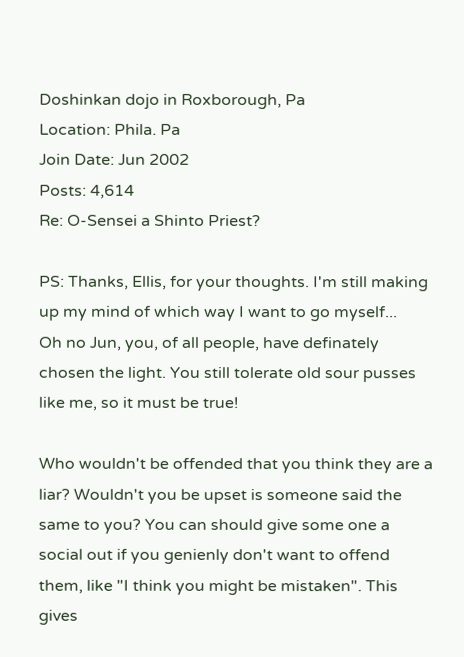Doshinkan dojo in Roxborough, Pa
Location: Phila. Pa
Join Date: Jun 2002
Posts: 4,614
Re: O-Sensei a Shinto Priest?

PS: Thanks, Ellis, for your thoughts. I'm still making up my mind of which way I want to go myself...
Oh no Jun, you, of all people, have definately chosen the light. You still tolerate old sour pusses like me, so it must be true!

Who wouldn't be offended that you think they are a liar? Wouldn't you be upset is someone said the same to you? You can should give some one a social out if you genienly don't want to offend them, like "I think you might be mistaken". This gives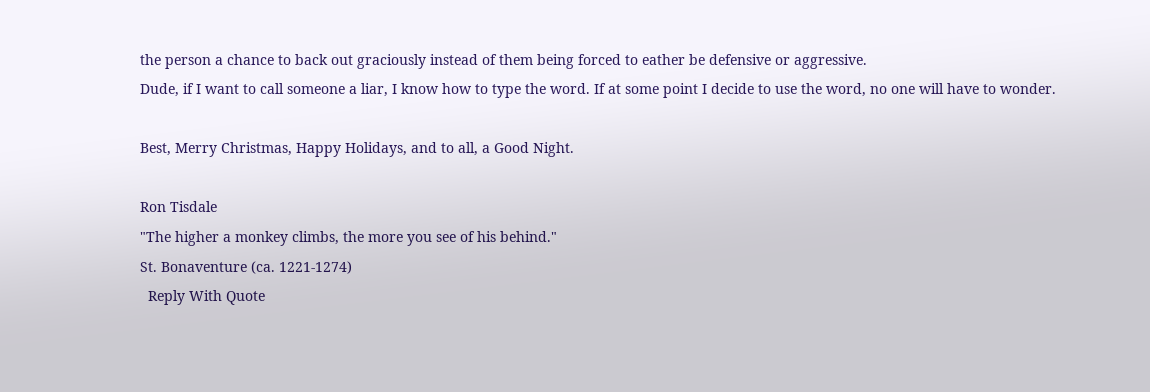the person a chance to back out graciously instead of them being forced to eather be defensive or aggressive.
Dude, if I want to call someone a liar, I know how to type the word. If at some point I decide to use the word, no one will have to wonder.

Best, Merry Christmas, Happy Holidays, and to all, a Good Night.

Ron Tisdale
"The higher a monkey climbs, the more you see of his behind."
St. Bonaventure (ca. 1221-1274)
  Reply With Quote